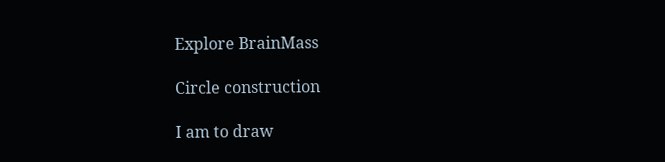Explore BrainMass

Circle construction

I am to draw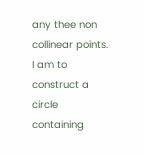any thee non collinear points. I am to construct a circle containing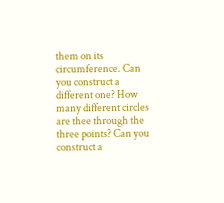them on its circumference. Can you construct a different one? How many different circles are thee through the three points? Can you construct a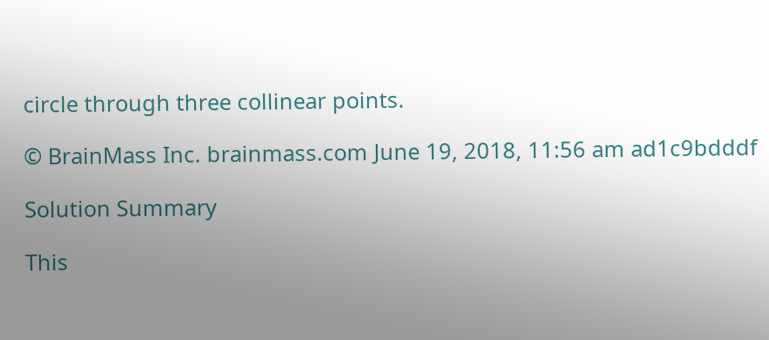circle through three collinear points.

© BrainMass Inc. brainmass.com June 19, 2018, 11:56 am ad1c9bdddf

Solution Summary

This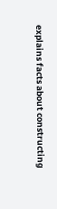explains facts about constructing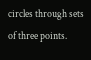circles through sets of three points.